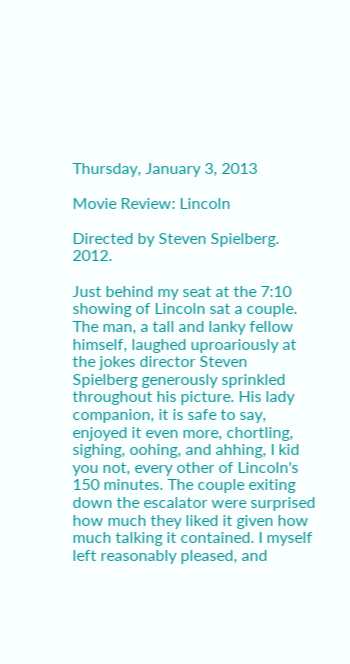Thursday, January 3, 2013

Movie Review: Lincoln

Directed by Steven Spielberg. 2012.

Just behind my seat at the 7:10 showing of Lincoln sat a couple. The man, a tall and lanky fellow himself, laughed uproariously at the jokes director Steven Spielberg generously sprinkled throughout his picture. His lady companion, it is safe to say, enjoyed it even more, chortling, sighing, oohing, and ahhing, I kid you not, every other of Lincoln's 150 minutes. The couple exiting down the escalator were surprised how much they liked it given how much talking it contained. I myself left reasonably pleased, and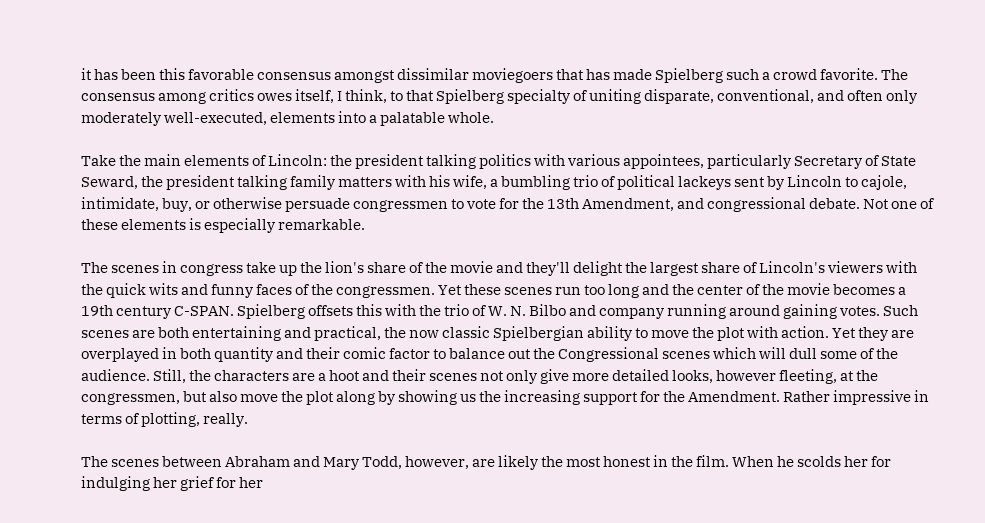it has been this favorable consensus amongst dissimilar moviegoers that has made Spielberg such a crowd favorite. The consensus among critics owes itself, I think, to that Spielberg specialty of uniting disparate, conventional, and often only moderately well-executed, elements into a palatable whole.

Take the main elements of Lincoln: the president talking politics with various appointees, particularly Secretary of State Seward, the president talking family matters with his wife, a bumbling trio of political lackeys sent by Lincoln to cajole, intimidate, buy, or otherwise persuade congressmen to vote for the 13th Amendment, and congressional debate. Not one of these elements is especially remarkable.

The scenes in congress take up the lion's share of the movie and they'll delight the largest share of Lincoln's viewers with the quick wits and funny faces of the congressmen. Yet these scenes run too long and the center of the movie becomes a 19th century C-SPAN. Spielberg offsets this with the trio of W. N. Bilbo and company running around gaining votes. Such scenes are both entertaining and practical, the now classic Spielbergian ability to move the plot with action. Yet they are overplayed in both quantity and their comic factor to balance out the Congressional scenes which will dull some of the audience. Still, the characters are a hoot and their scenes not only give more detailed looks, however fleeting, at the congressmen, but also move the plot along by showing us the increasing support for the Amendment. Rather impressive in terms of plotting, really.

The scenes between Abraham and Mary Todd, however, are likely the most honest in the film. When he scolds her for indulging her grief for her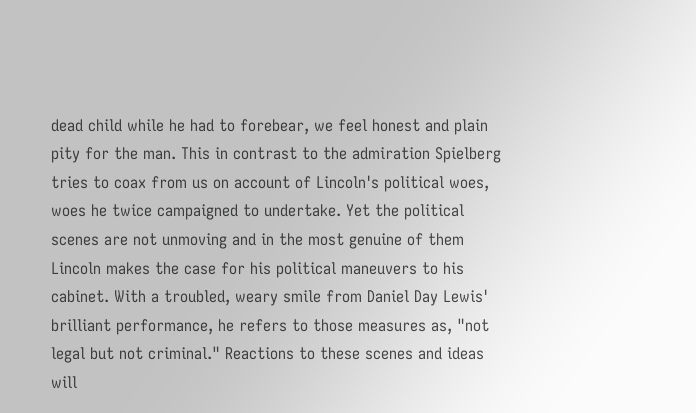dead child while he had to forebear, we feel honest and plain pity for the man. This in contrast to the admiration Spielberg tries to coax from us on account of Lincoln's political woes, woes he twice campaigned to undertake. Yet the political scenes are not unmoving and in the most genuine of them Lincoln makes the case for his political maneuvers to his cabinet. With a troubled, weary smile from Daniel Day Lewis' brilliant performance, he refers to those measures as, "not legal but not criminal." Reactions to these scenes and ideas will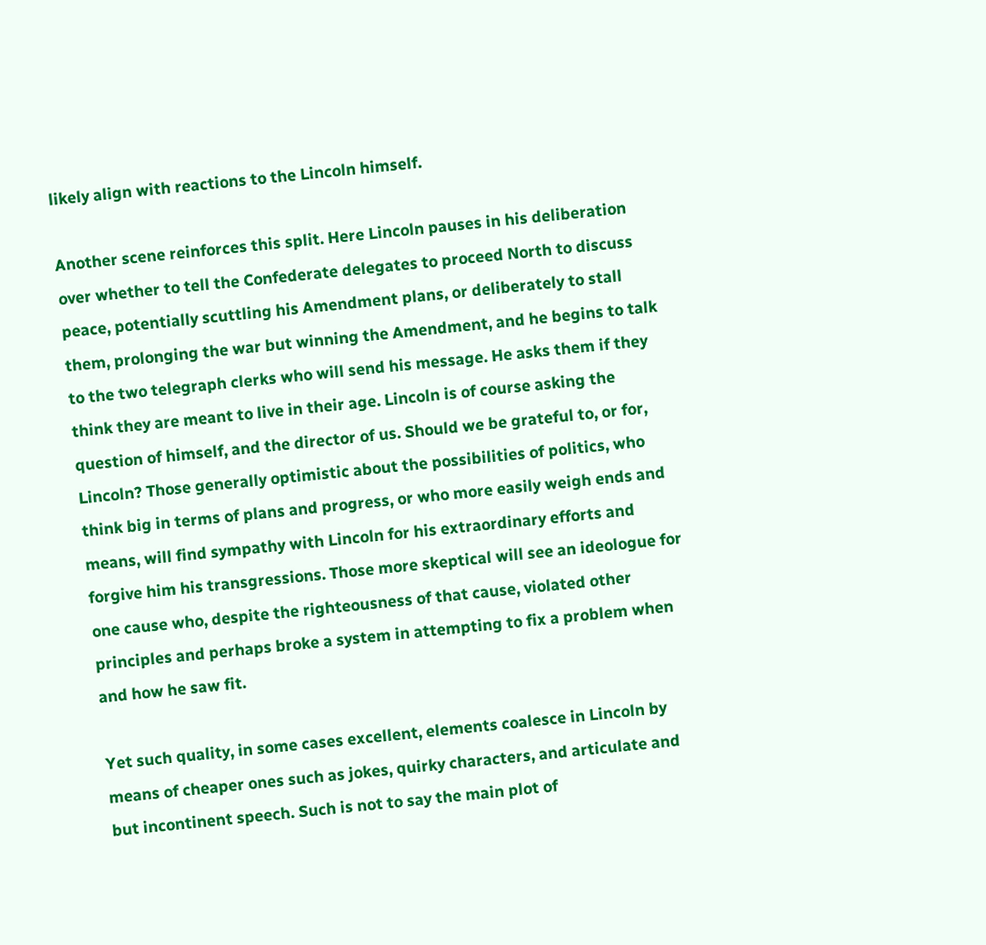likely align with reactions to the Lincoln himself.

Another scene reinforces this split. Here Lincoln pauses in his deliberation over whether to tell the Confederate delegates to proceed North to discuss peace, potentially scuttling his Amendment plans, or deliberately to stall them, prolonging the war but winning the Amendment, and he begins to talk to the two telegraph clerks who will send his message. He asks them if they think they are meant to live in their age. Lincoln is of course asking the question of himself, and the director of us. Should we be grateful to, or for, Lincoln? Those generally optimistic about the possibilities of politics, who think big in terms of plans and progress, or who more easily weigh ends and means, will find sympathy with Lincoln for his extraordinary efforts and forgive him his transgressions. Those more skeptical will see an ideologue for one cause who, despite the righteousness of that cause, violated other principles and perhaps broke a system in attempting to fix a problem when and how he saw fit.

Yet such quality, in some cases excellent, elements coalesce in Lincoln by means of cheaper ones such as jokes, quirky characters, and articulate and but incontinent speech. Such is not to say the main plot of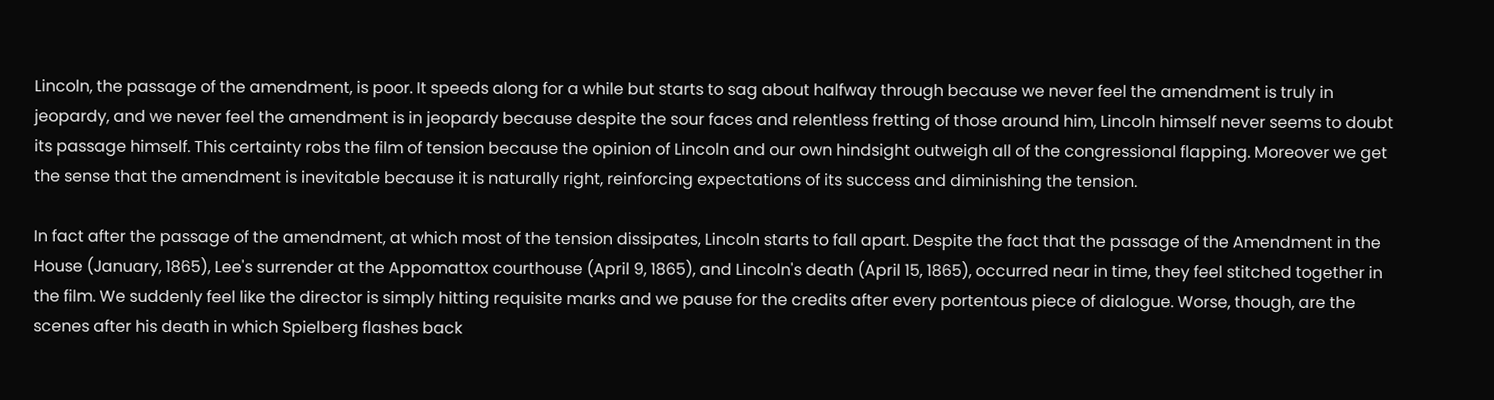Lincoln, the passage of the amendment, is poor. It speeds along for a while but starts to sag about halfway through because we never feel the amendment is truly in jeopardy, and we never feel the amendment is in jeopardy because despite the sour faces and relentless fretting of those around him, Lincoln himself never seems to doubt its passage himself. This certainty robs the film of tension because the opinion of Lincoln and our own hindsight outweigh all of the congressional flapping. Moreover we get the sense that the amendment is inevitable because it is naturally right, reinforcing expectations of its success and diminishing the tension.

In fact after the passage of the amendment, at which most of the tension dissipates, Lincoln starts to fall apart. Despite the fact that the passage of the Amendment in the House (January, 1865), Lee's surrender at the Appomattox courthouse (April 9, 1865), and Lincoln's death (April 15, 1865), occurred near in time, they feel stitched together in the film. We suddenly feel like the director is simply hitting requisite marks and we pause for the credits after every portentous piece of dialogue. Worse, though, are the scenes after his death in which Spielberg flashes back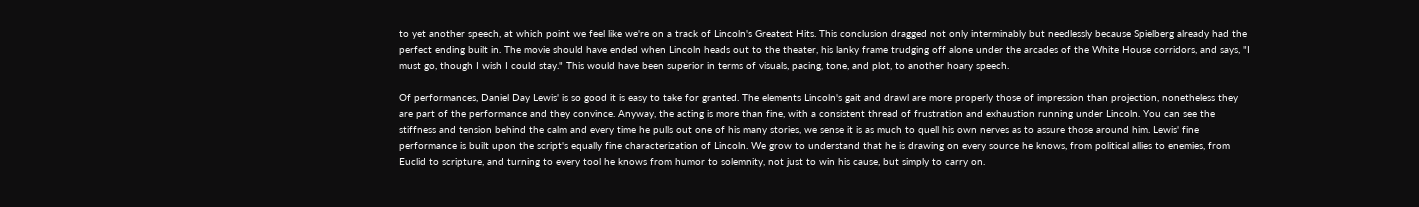to yet another speech, at which point we feel like we're on a track of Lincoln's Greatest Hits. This conclusion dragged not only interminably but needlessly because Spielberg already had the perfect ending built in. The movie should have ended when Lincoln heads out to the theater, his lanky frame trudging off alone under the arcades of the White House corridors, and says, "I must go, though I wish I could stay." This would have been superior in terms of visuals, pacing, tone, and plot, to another hoary speech.

Of performances, Daniel Day Lewis' is so good it is easy to take for granted. The elements Lincoln's gait and drawl are more properly those of impression than projection, nonetheless they are part of the performance and they convince. Anyway, the acting is more than fine, with a consistent thread of frustration and exhaustion running under Lincoln. You can see the stiffness and tension behind the calm and every time he pulls out one of his many stories, we sense it is as much to quell his own nerves as to assure those around him. Lewis' fine performance is built upon the script's equally fine characterization of Lincoln. We grow to understand that he is drawing on every source he knows, from political allies to enemies, from Euclid to scripture, and turning to every tool he knows from humor to solemnity, not just to win his cause, but simply to carry on.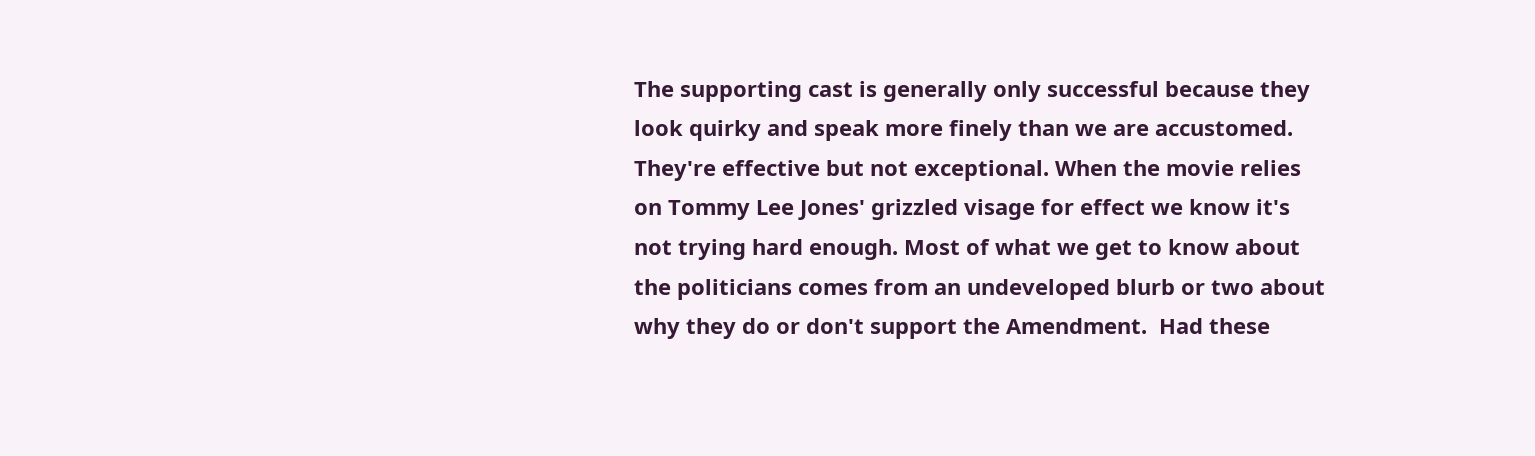The supporting cast is generally only successful because they look quirky and speak more finely than we are accustomed. They're effective but not exceptional. When the movie relies on Tommy Lee Jones' grizzled visage for effect we know it's not trying hard enough. Most of what we get to know about the politicians comes from an undeveloped blurb or two about why they do or don't support the Amendment.  Had these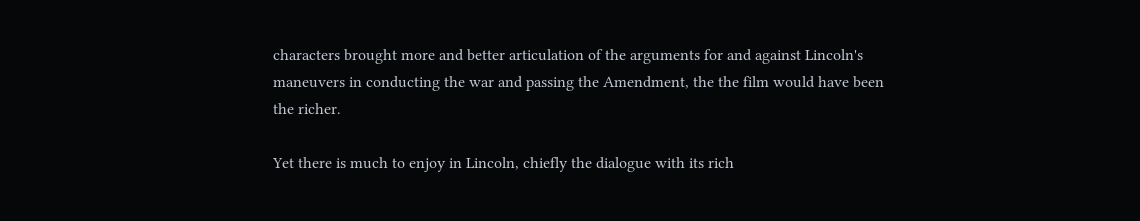characters brought more and better articulation of the arguments for and against Lincoln's maneuvers in conducting the war and passing the Amendment, the the film would have been the richer.

Yet there is much to enjoy in Lincoln, chiefly the dialogue with its rich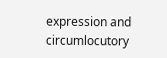expression and circumlocutory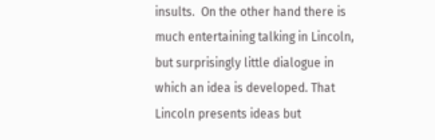insults.  On the other hand there is much entertaining talking in Lincoln, but surprisingly little dialogue in which an idea is developed. That Lincoln presents ideas but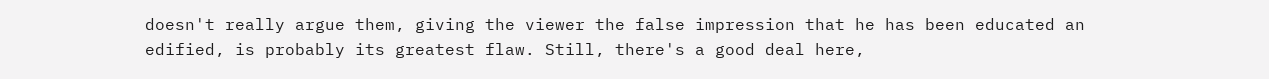doesn't really argue them, giving the viewer the false impression that he has been educated an edified, is probably its greatest flaw. Still, there's a good deal here,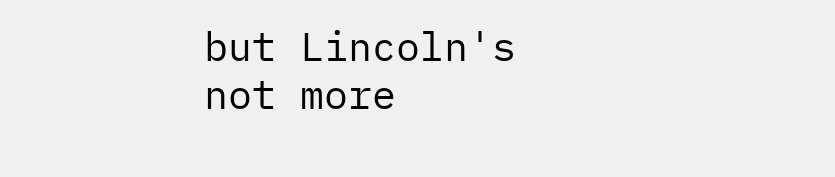but Lincoln's not more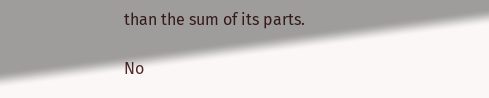than the sum of its parts.

No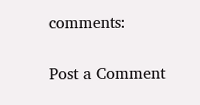comments:

Post a Comment